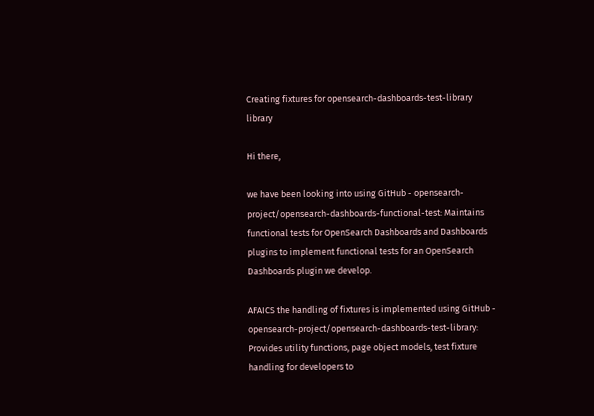Creating fixtures for opensearch-dashboards-test-library library

Hi there,

we have been looking into using GitHub - opensearch-project/opensearch-dashboards-functional-test: Maintains functional tests for OpenSearch Dashboards and Dashboards plugins to implement functional tests for an OpenSearch Dashboards plugin we develop.

AFAICS the handling of fixtures is implemented using GitHub - opensearch-project/opensearch-dashboards-test-library: Provides utility functions, page object models, test fixture handling for developers to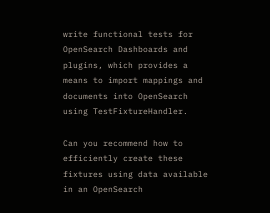write functional tests for OpenSearch Dashboards and plugins, which provides a means to import mappings and documents into OpenSearch using TestFixtureHandler.

Can you recommend how to efficiently create these fixtures using data available in an OpenSearch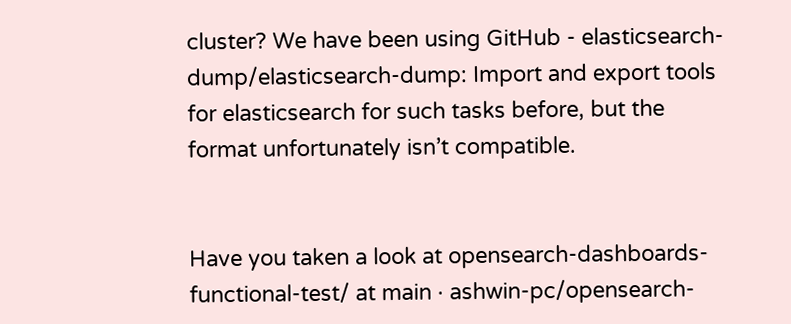cluster? We have been using GitHub - elasticsearch-dump/elasticsearch-dump: Import and export tools for elasticsearch for such tasks before, but the format unfortunately isn’t compatible.


Have you taken a look at opensearch-dashboards-functional-test/ at main · ashwin-pc/opensearch-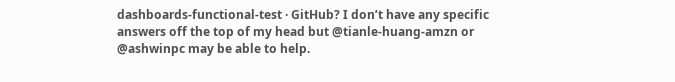dashboards-functional-test · GitHub? I don’t have any specific answers off the top of my head but @tianle-huang-amzn or @ashwinpc may be able to help.